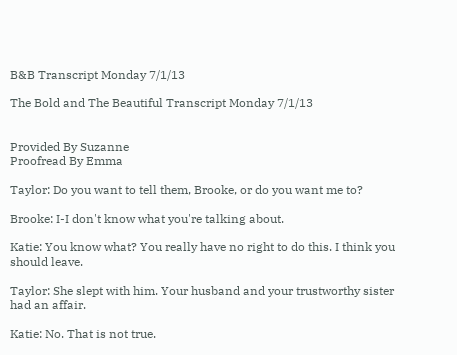B&B Transcript Monday 7/1/13

The Bold and The Beautiful Transcript Monday 7/1/13


Provided By Suzanne
Proofread By Emma

Taylor: Do you want to tell them, Brooke, or do you want me to?

Brooke: I-I don't know what you're talking about.

Katie: You know what? You really have no right to do this. I think you should leave.

Taylor: She slept with him. Your husband and your trustworthy sister had an affair.

Katie: No. That is not true.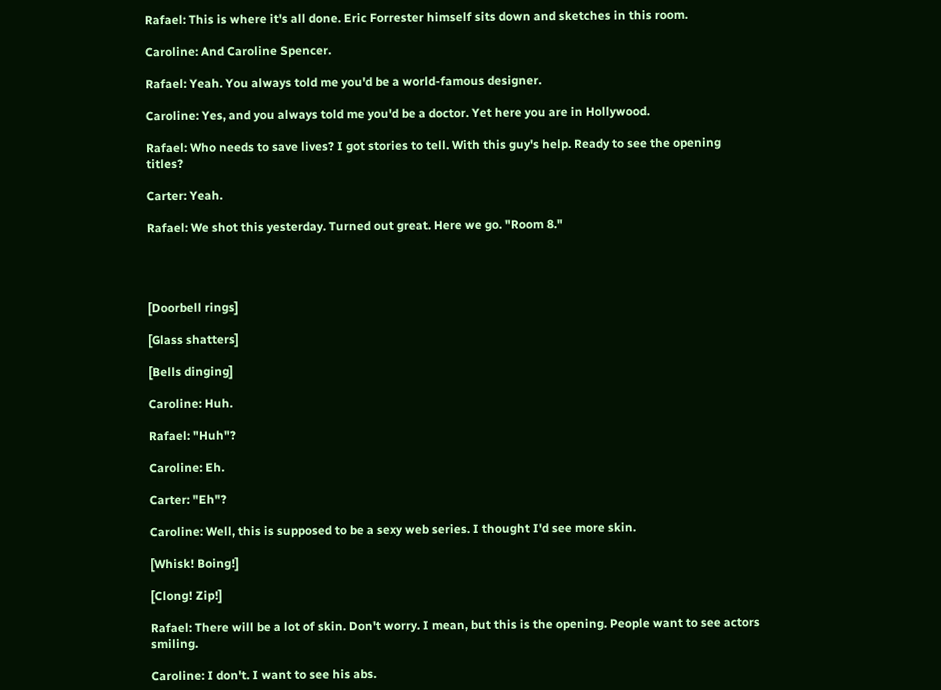Rafael: This is where it's all done. Eric Forrester himself sits down and sketches in this room.

Caroline: And Caroline Spencer.

Rafael: Yeah. You always told me you'd be a world-famous designer.

Caroline: Yes, and you always told me you'd be a doctor. Yet here you are in Hollywood.

Rafael: Who needs to save lives? I got stories to tell. With this guy's help. Ready to see the opening titles?

Carter: Yeah.

Rafael: We shot this yesterday. Turned out great. Here we go. "Room 8."




[Doorbell rings]

[Glass shatters]

[Bells dinging]

Caroline: Huh.

Rafael: "Huh"?

Caroline: Eh.

Carter: "Eh"?

Caroline: Well, this is supposed to be a sexy web series. I thought I'd see more skin.

[Whisk! Boing!]

[Clong! Zip!]

Rafael: There will be a lot of skin. Don't worry. I mean, but this is the opening. People want to see actors smiling.

Caroline: I don't. I want to see his abs.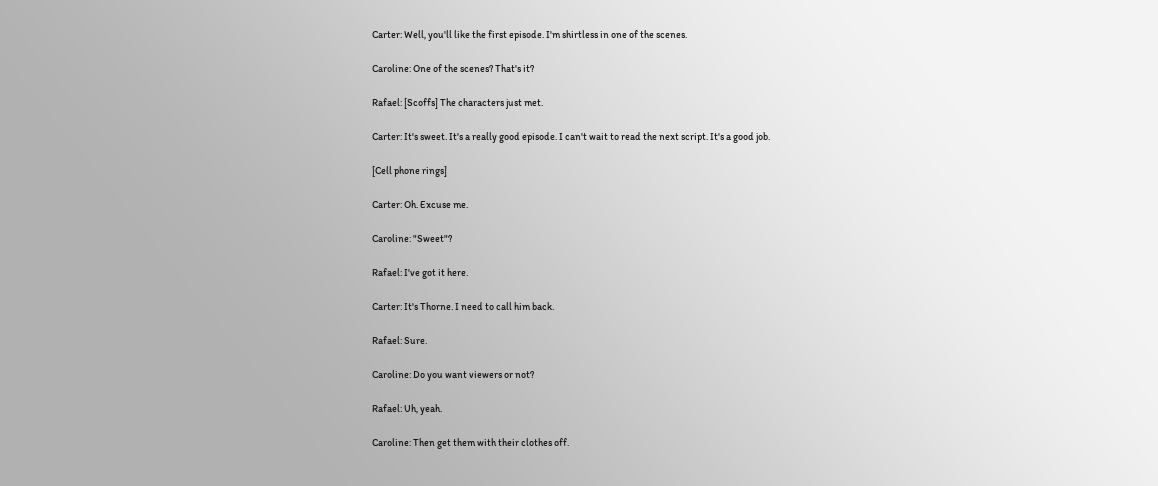Carter: Well, you'll like the first episode. I'm shirtless in one of the scenes.

Caroline: One of the scenes? That's it?

Rafael: [Scoffs] The characters just met.

Carter: It's sweet. It's a really good episode. I can't wait to read the next script. It's a good job.

[Cell phone rings]

Carter: Oh. Excuse me.

Caroline: "Sweet"?

Rafael: I've got it here.

Carter: It's Thorne. I need to call him back.

Rafael: Sure.

Caroline: Do you want viewers or not?

Rafael: Uh, yeah.

Caroline: Then get them with their clothes off.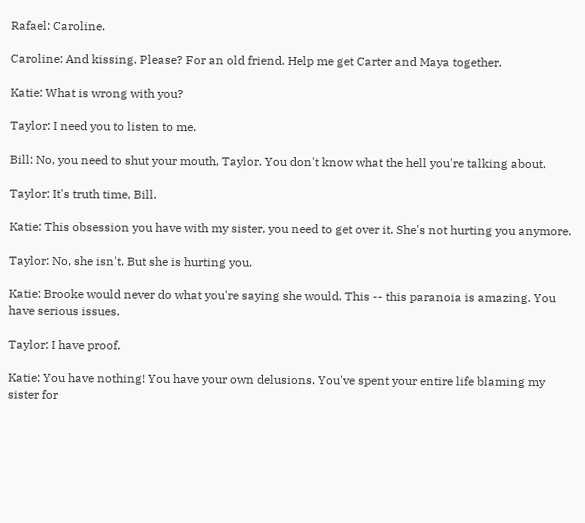Rafael: Caroline.

Caroline: And kissing. Please? For an old friend. Help me get Carter and Maya together.

Katie: What is wrong with you?

Taylor: I need you to listen to me.

Bill: No, you need to shut your mouth, Taylor. You don't know what the hell you're talking about.

Taylor: It's truth time, Bill.

Katie: This obsession you have with my sister, you need to get over it. She's not hurting you anymore.

Taylor: No, she isn't. But she is hurting you.

Katie: Brooke would never do what you're saying she would. This -- this paranoia is amazing. You have serious issues.

Taylor: I have proof.

Katie: You have nothing! You have your own delusions. You've spent your entire life blaming my sister for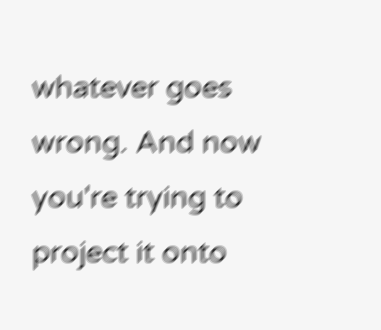whatever goes wrong. And now you're trying to project it onto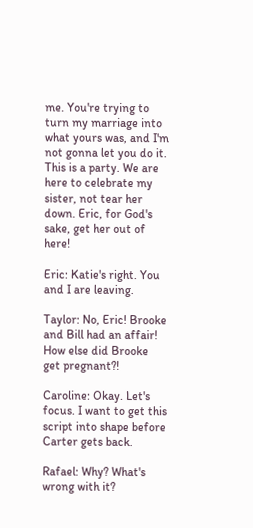me. You're trying to turn my marriage into what yours was, and I'm not gonna let you do it. This is a party. We are here to celebrate my sister, not tear her down. Eric, for God's sake, get her out of here!

Eric: Katie's right. You and I are leaving.

Taylor: No, Eric! Brooke and Bill had an affair! How else did Brooke get pregnant?!

Caroline: Okay. Let's focus. I want to get this script into shape before Carter gets back.

Rafael: Why? What's wrong with it?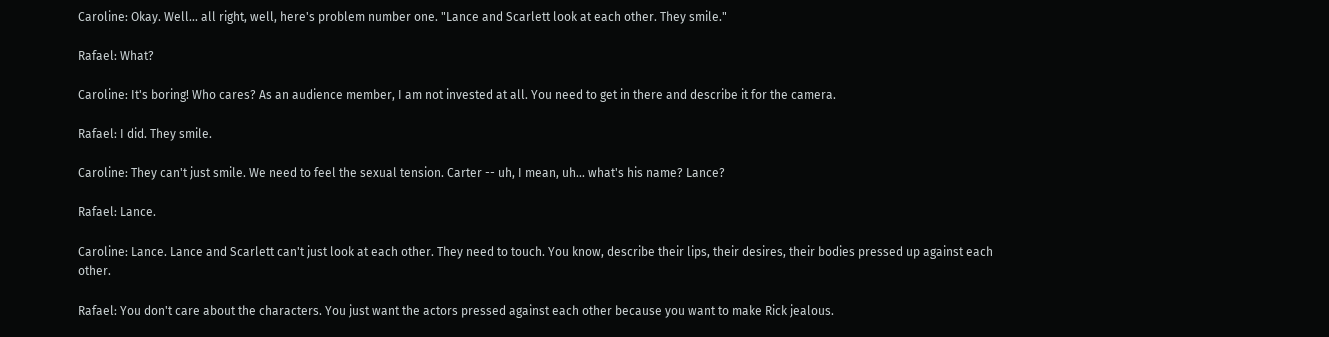Caroline: Okay. Well... all right, well, here's problem number one. "Lance and Scarlett look at each other. They smile."

Rafael: What?

Caroline: It's boring! Who cares? As an audience member, I am not invested at all. You need to get in there and describe it for the camera.

Rafael: I did. They smile.

Caroline: They can't just smile. We need to feel the sexual tension. Carter -- uh, I mean, uh... what's his name? Lance?

Rafael: Lance.

Caroline: Lance. Lance and Scarlett can't just look at each other. They need to touch. You know, describe their lips, their desires, their bodies pressed up against each other.

Rafael: You don't care about the characters. You just want the actors pressed against each other because you want to make Rick jealous.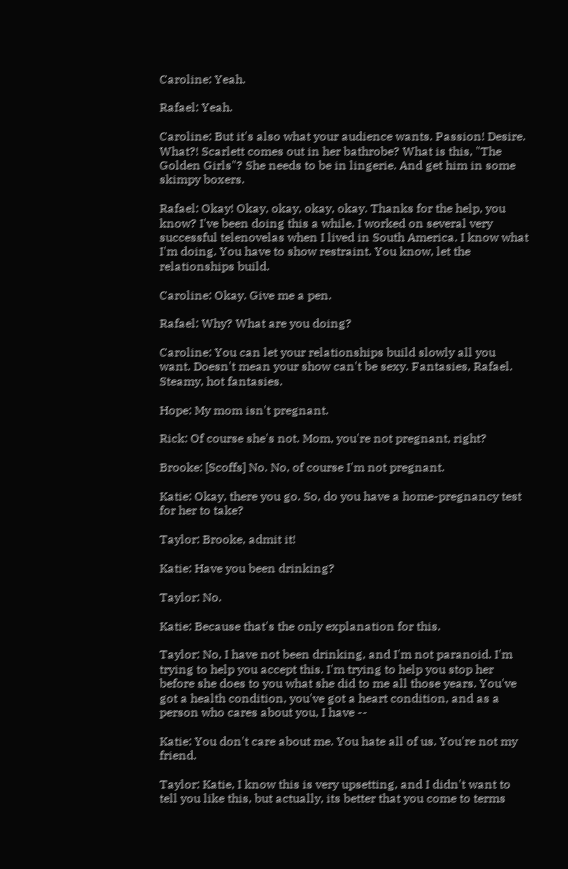Caroline: Yeah.

Rafael: Yeah.

Caroline: But it's also what your audience wants. Passion! Desire. What?! Scarlett comes out in her bathrobe? What is this, "The Golden Girls"? She needs to be in lingerie. And get him in some skimpy boxers.

Rafael: Okay! Okay, okay, okay, okay. Thanks for the help, you know? I've been doing this a while. I worked on several very successful telenovelas when I lived in South America. I know what I'm doing. You have to show restraint. You know, let the relationships build.

Caroline: Okay. Give me a pen.

Rafael: Why? What are you doing?

Caroline: You can let your relationships build slowly all you want. Doesn't mean your show can't be sexy. Fantasies, Rafael. Steamy, hot fantasies.

Hope: My mom isn't pregnant.

Rick: Of course she's not. Mom, you're not pregnant, right?

Brooke: [Scoffs] No. No, of course I'm not pregnant.

Katie: Okay, there you go. So, do you have a home-pregnancy test for her to take?

Taylor: Brooke, admit it!

Katie: Have you been drinking?

Taylor: No.

Katie: Because that's the only explanation for this.

Taylor: No, I have not been drinking, and I'm not paranoid. I'm trying to help you accept this. I'm trying to help you stop her before she does to you what she did to me all those years. You've got a health condition, you've got a heart condition, and as a person who cares about you, I have --

Katie: You don't care about me. You hate all of us. You're not my friend.

Taylor: Katie, I know this is very upsetting, and I didn't want to tell you like this, but actually, its better that you come to terms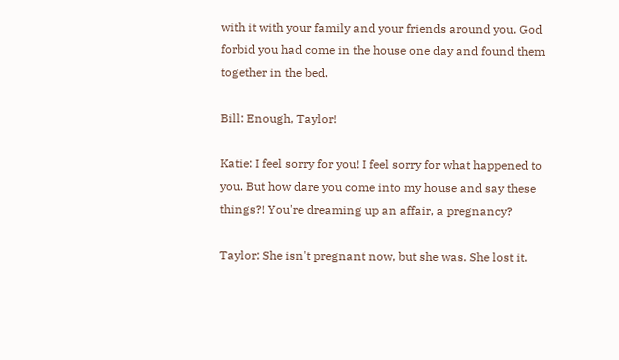with it with your family and your friends around you. God forbid you had come in the house one day and found them together in the bed.

Bill: Enough, Taylor!

Katie: I feel sorry for you! I feel sorry for what happened to you. But how dare you come into my house and say these things?! You're dreaming up an affair, a pregnancy?

Taylor: She isn't pregnant now, but she was. She lost it.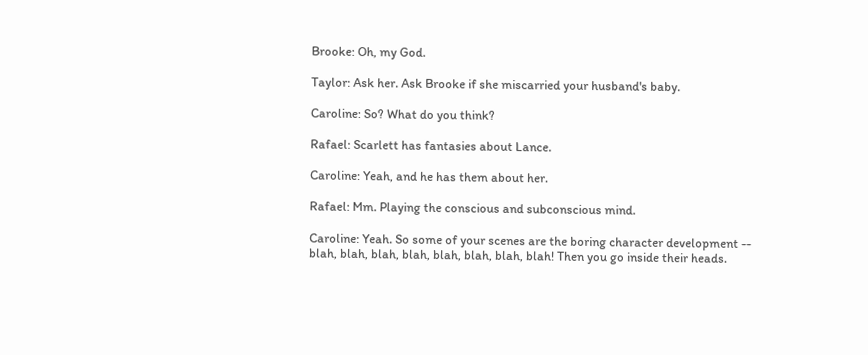Brooke: Oh, my God.

Taylor: Ask her. Ask Brooke if she miscarried your husband's baby.

Caroline: So? What do you think?

Rafael: Scarlett has fantasies about Lance.

Caroline: Yeah, and he has them about her.

Rafael: Mm. Playing the conscious and subconscious mind.

Caroline: Yeah. So some of your scenes are the boring character development -- blah, blah, blah, blah, blah, blah, blah, blah! Then you go inside their heads.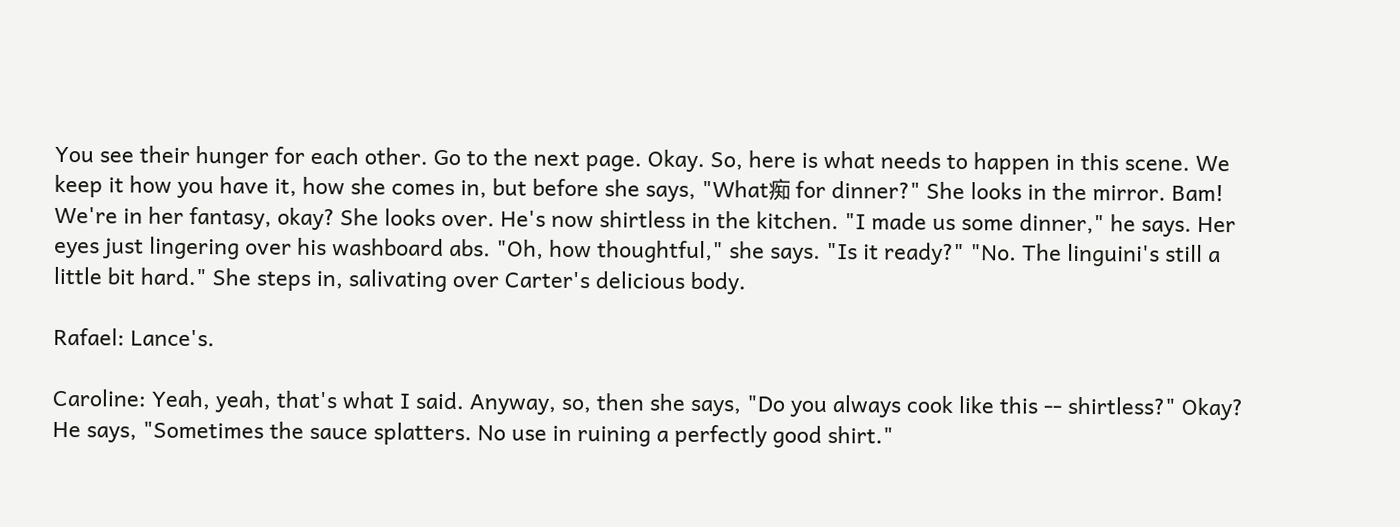You see their hunger for each other. Go to the next page. Okay. So, here is what needs to happen in this scene. We keep it how you have it, how she comes in, but before she says, "What痴 for dinner?" She looks in the mirror. Bam! We're in her fantasy, okay? She looks over. He's now shirtless in the kitchen. "I made us some dinner," he says. Her eyes just lingering over his washboard abs. "Oh, how thoughtful," she says. "Is it ready?" "No. The linguini's still a little bit hard." She steps in, salivating over Carter's delicious body.

Rafael: Lance's.

Caroline: Yeah, yeah, that's what I said. Anyway, so, then she says, "Do you always cook like this -- shirtless?" Okay? He says, "Sometimes the sauce splatters. No use in ruining a perfectly good shirt."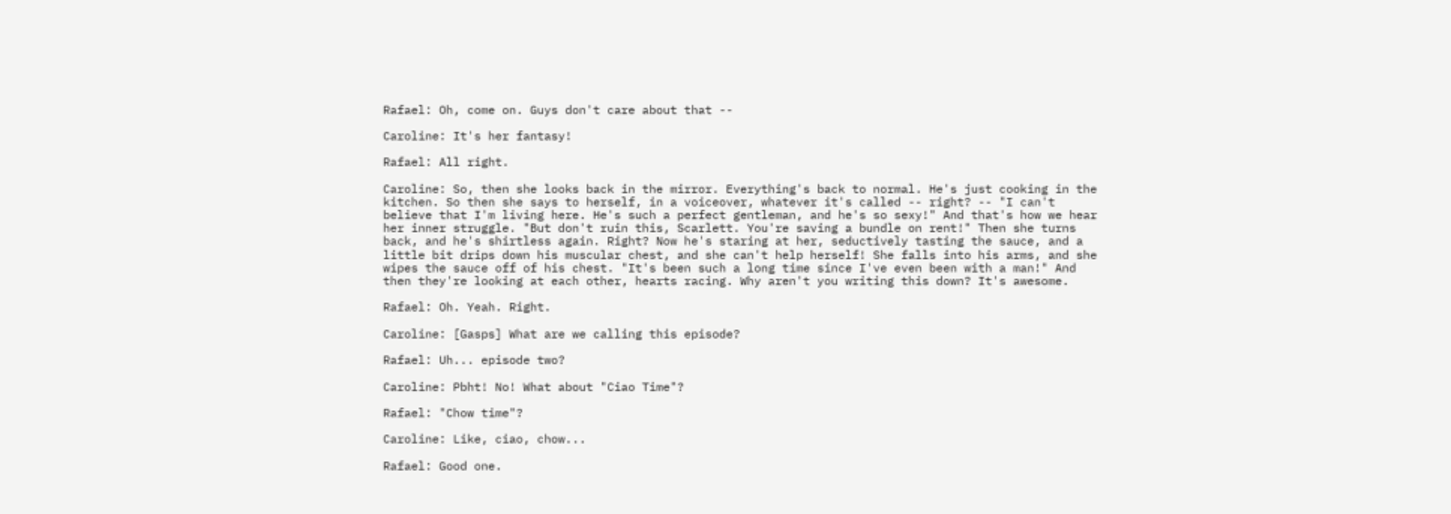Rafael: Oh, come on. Guys don't care about that --

Caroline: It's her fantasy!

Rafael: All right.

Caroline: So, then she looks back in the mirror. Everything's back to normal. He's just cooking in the kitchen. So then she says to herself, in a voiceover, whatever it's called -- right? -- "I can't believe that I'm living here. He's such a perfect gentleman, and he's so sexy!" And that's how we hear her inner struggle. "But don't ruin this, Scarlett. You're saving a bundle on rent!" Then she turns back, and he's shirtless again. Right? Now he's staring at her, seductively tasting the sauce, and a little bit drips down his muscular chest, and she can't help herself! She falls into his arms, and she wipes the sauce off of his chest. "It's been such a long time since I've even been with a man!" And then they're looking at each other, hearts racing. Why aren't you writing this down? It's awesome.

Rafael: Oh. Yeah. Right.

Caroline: [Gasps] What are we calling this episode?

Rafael: Uh... episode two?

Caroline: Pbht! No! What about "Ciao Time"?

Rafael: "Chow time"?

Caroline: Like, ciao, chow...

Rafael: Good one.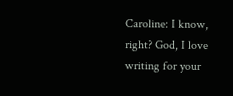Caroline: I know, right? God, I love writing for your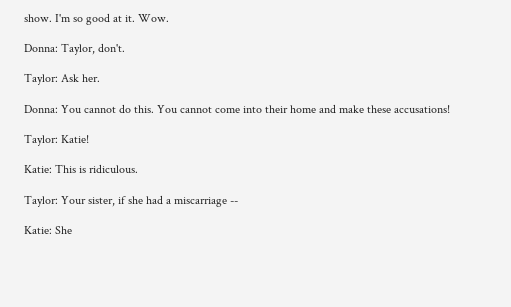show. I'm so good at it. Wow.

Donna: Taylor, don't.

Taylor: Ask her.

Donna: You cannot do this. You cannot come into their home and make these accusations!

Taylor: Katie!

Katie: This is ridiculous.

Taylor: Your sister, if she had a miscarriage --

Katie: She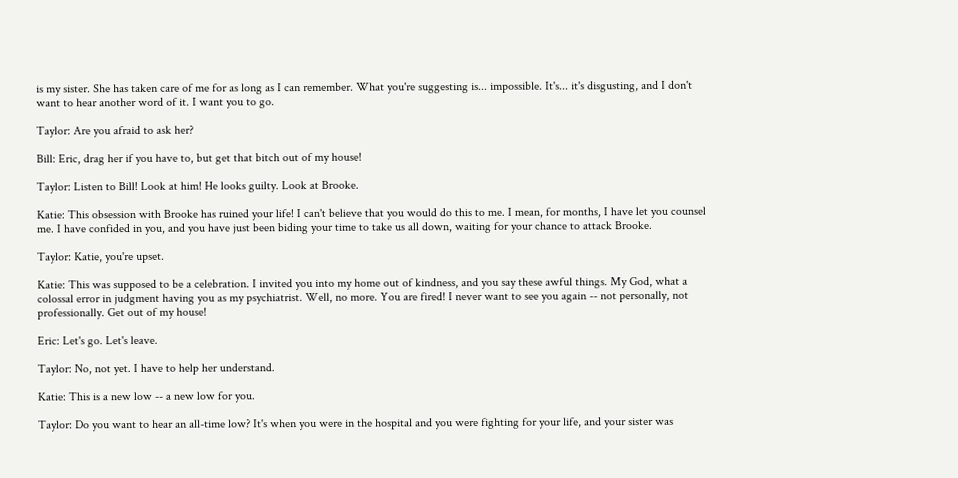is my sister. She has taken care of me for as long as I can remember. What you're suggesting is... impossible. It's... it's disgusting, and I don't want to hear another word of it. I want you to go.

Taylor: Are you afraid to ask her?

Bill: Eric, drag her if you have to, but get that bitch out of my house!

Taylor: Listen to Bill! Look at him! He looks guilty. Look at Brooke.

Katie: This obsession with Brooke has ruined your life! I can't believe that you would do this to me. I mean, for months, I have let you counsel me. I have confided in you, and you have just been biding your time to take us all down, waiting for your chance to attack Brooke.

Taylor: Katie, you're upset.

Katie: This was supposed to be a celebration. I invited you into my home out of kindness, and you say these awful things. My God, what a colossal error in judgment having you as my psychiatrist. Well, no more. You are fired! I never want to see you again -- not personally, not professionally. Get out of my house!

Eric: Let's go. Let's leave.

Taylor: No, not yet. I have to help her understand.

Katie: This is a new low -- a new low for you.

Taylor: Do you want to hear an all-time low? It's when you were in the hospital and you were fighting for your life, and your sister was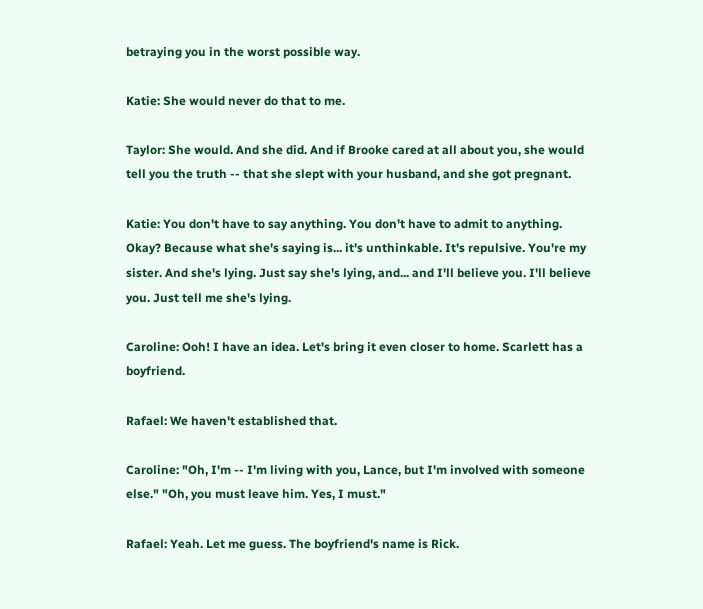betraying you in the worst possible way.

Katie: She would never do that to me.

Taylor: She would. And she did. And if Brooke cared at all about you, she would tell you the truth -- that she slept with your husband, and she got pregnant.

Katie: You don't have to say anything. You don't have to admit to anything. Okay? Because what she's saying is... it's unthinkable. It's repulsive. You're my sister. And she's lying. Just say she's lying, and... and I'll believe you. I'll believe you. Just tell me she's lying.

Caroline: Ooh! I have an idea. Let's bring it even closer to home. Scarlett has a boyfriend.

Rafael: We haven't established that.

Caroline: "Oh, I'm -- I'm living with you, Lance, but I'm involved with someone else." "Oh, you must leave him. Yes, I must."

Rafael: Yeah. Let me guess. The boyfriend's name is Rick.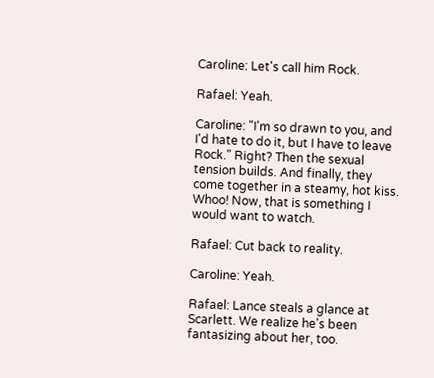Caroline: Let's call him Rock.

Rafael: Yeah.

Caroline: "I'm so drawn to you, and I'd hate to do it, but I have to leave Rock." Right? Then the sexual tension builds. And finally, they come together in a steamy, hot kiss. Whoo! Now, that is something I would want to watch.

Rafael: Cut back to reality.

Caroline: Yeah.

Rafael: Lance steals a glance at Scarlett. We realize he's been fantasizing about her, too.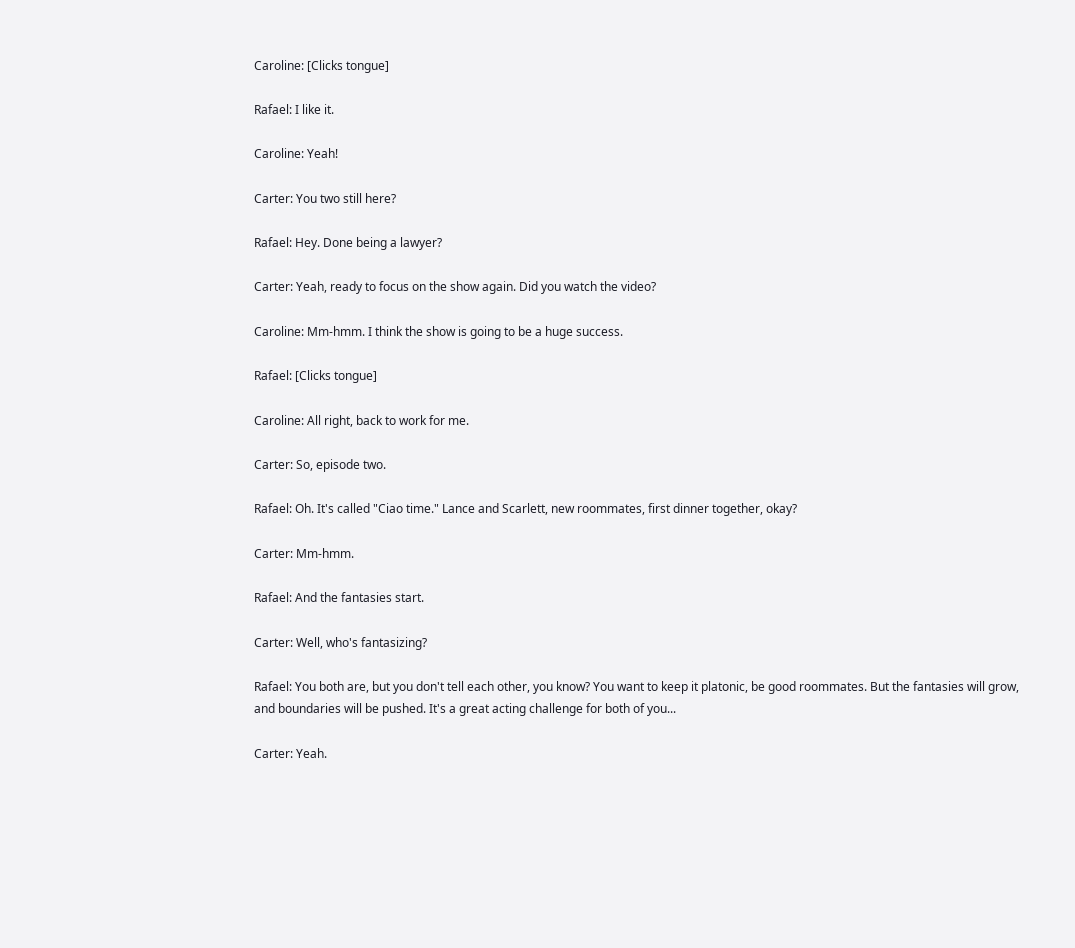Caroline: [Clicks tongue]

Rafael: I like it.

Caroline: Yeah!

Carter: You two still here?

Rafael: Hey. Done being a lawyer?

Carter: Yeah, ready to focus on the show again. Did you watch the video?

Caroline: Mm-hmm. I think the show is going to be a huge success.

Rafael: [Clicks tongue]

Caroline: All right, back to work for me.

Carter: So, episode two.

Rafael: Oh. It's called "Ciao time." Lance and Scarlett, new roommates, first dinner together, okay?

Carter: Mm-hmm.

Rafael: And the fantasies start.

Carter: Well, who's fantasizing?

Rafael: You both are, but you don't tell each other, you know? You want to keep it platonic, be good roommates. But the fantasies will grow, and boundaries will be pushed. It's a great acting challenge for both of you...

Carter: Yeah.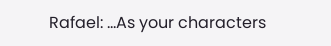Rafael: ...As your characters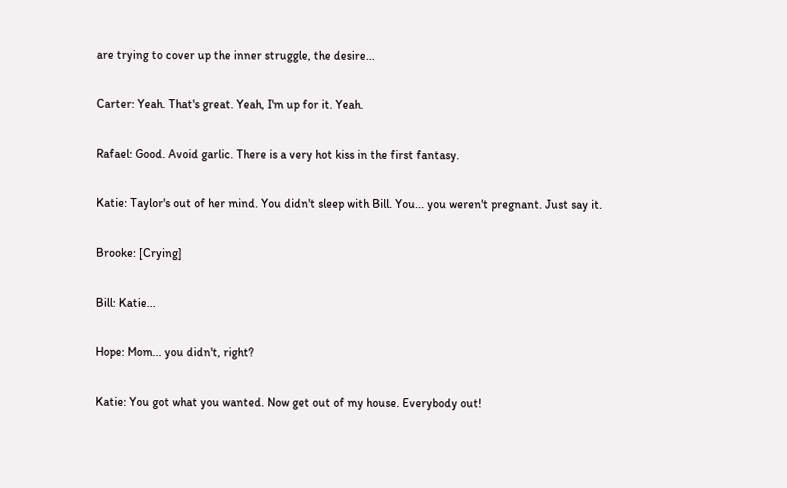are trying to cover up the inner struggle, the desire...

Carter: Yeah. That's great. Yeah, I'm up for it. Yeah.

Rafael: Good. Avoid garlic. There is a very hot kiss in the first fantasy.

Katie: Taylor's out of her mind. You didn't sleep with Bill. You... you weren't pregnant. Just say it.

Brooke: [Crying]

Bill: Katie...

Hope: Mom... you didn't, right?

Katie: You got what you wanted. Now get out of my house. Everybody out!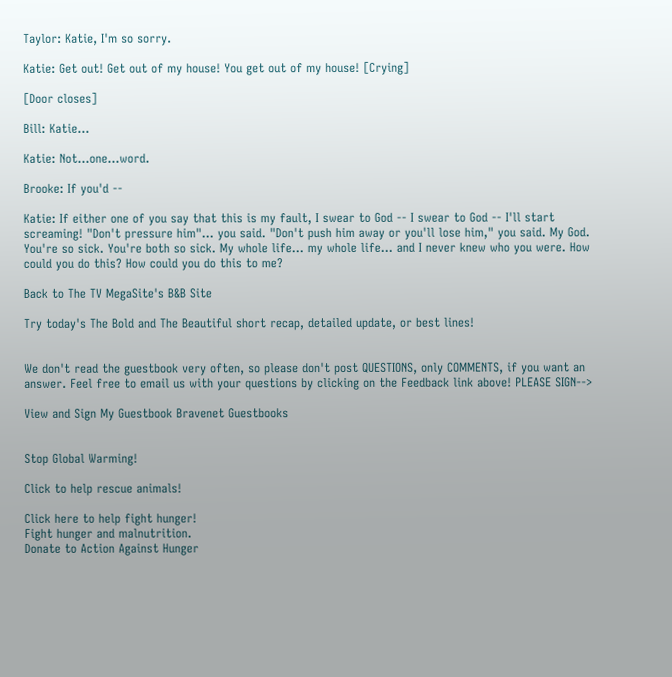Taylor: Katie, I'm so sorry.

Katie: Get out! Get out of my house! You get out of my house! [Crying]

[Door closes]

Bill: Katie...

Katie: Not...one...word.

Brooke: If you'd --

Katie: If either one of you say that this is my fault, I swear to God -- I swear to God -- I'll start screaming! "Don't pressure him"... you said. "Don't push him away or you'll lose him," you said. My God. You're so sick. You're both so sick. My whole life... my whole life... and I never knew who you were. How could you do this? How could you do this to me?

Back to The TV MegaSite's B&B Site

Try today's The Bold and The Beautiful short recap, detailed update, or best lines!


We don't read the guestbook very often, so please don't post QUESTIONS, only COMMENTS, if you want an answer. Feel free to email us with your questions by clicking on the Feedback link above! PLEASE SIGN-->

View and Sign My Guestbook Bravenet Guestbooks


Stop Global Warming!

Click to help rescue animals!

Click here to help fight hunger!
Fight hunger and malnutrition.
Donate to Action Against Hunger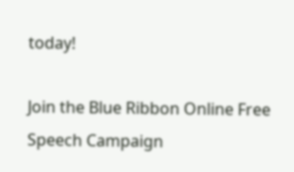today!

Join the Blue Ribbon Online Free Speech Campaign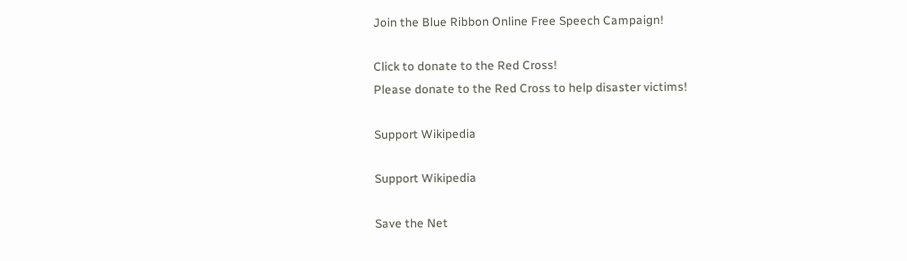Join the Blue Ribbon Online Free Speech Campaign!

Click to donate to the Red Cross!
Please donate to the Red Cross to help disaster victims!

Support Wikipedia

Support Wikipedia

Save the Net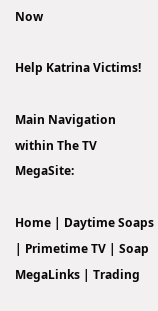Now

Help Katrina Victims!

Main Navigation within The TV MegaSite:

Home | Daytime Soaps | Primetime TV | Soap MegaLinks | Trading